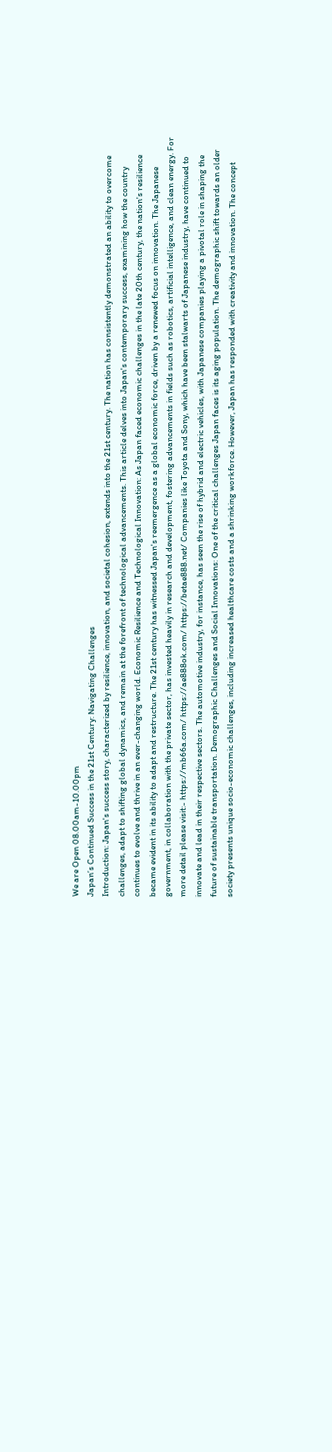We are Open 08.00am-10.00pm
Japan’s Continued Success in the 21st Century: Navigating Challenges
Introduction: Japan's success story, characterized by resilience, innovation, and societal cohesion, extends into the 21st century. The nation has consistently demonstrated an ability to overcome challenges, adapt to shifting global dynamics, and remain at the forefront of technological advancements. This article delves into Japan's contemporary success, examining how the country continues to evolve and thrive in an ever-changing world. Economic Resilience and Technological Innovation: As Japan faced economic challenges in the late 20th century, the nation's resilience became evident in its ability to adapt and restructure. The 21st century has witnessed Japan's reemergence as a global economic force, driven by a renewed focus on innovation. The Japanese government, in collaboration with the private sector, has invested heavily in research and development, fostering advancements in fields such as robotics, artificial intelligence, and clean energy. For more detail please visit:- https://mb66a.com/ https://ae888ok.com/ https://betae888.net/ Companies like Toyota and Sony, which have been stalwarts of Japanese industry, have continued to innovate and lead in their respective sectors. The automotive industry, for instance, has seen the rise of hybrid and electric vehicles, with Japanese companies playing a pivotal role in shaping the future of sustainable transportation. Demographic Challenges and Social Innovations: One of the critical challenges Japan faces is its aging population. The demographic shift towards an older society presents unique socio-economic challenges, including increased healthcare costs and a shrinking workforce. However, Japan has responded with creativity and innovation. The concept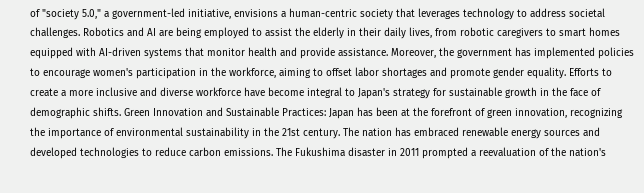of "society 5.0," a government-led initiative, envisions a human-centric society that leverages technology to address societal challenges. Robotics and AI are being employed to assist the elderly in their daily lives, from robotic caregivers to smart homes equipped with AI-driven systems that monitor health and provide assistance. Moreover, the government has implemented policies to encourage women's participation in the workforce, aiming to offset labor shortages and promote gender equality. Efforts to create a more inclusive and diverse workforce have become integral to Japan's strategy for sustainable growth in the face of demographic shifts. Green Innovation and Sustainable Practices: Japan has been at the forefront of green innovation, recognizing the importance of environmental sustainability in the 21st century. The nation has embraced renewable energy sources and developed technologies to reduce carbon emissions. The Fukushima disaster in 2011 prompted a reevaluation of the nation's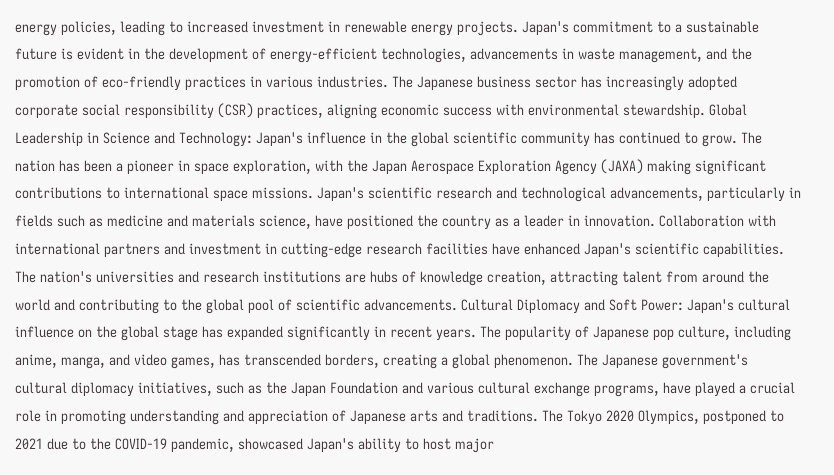energy policies, leading to increased investment in renewable energy projects. Japan's commitment to a sustainable future is evident in the development of energy-efficient technologies, advancements in waste management, and the promotion of eco-friendly practices in various industries. The Japanese business sector has increasingly adopted corporate social responsibility (CSR) practices, aligning economic success with environmental stewardship. Global Leadership in Science and Technology: Japan's influence in the global scientific community has continued to grow. The nation has been a pioneer in space exploration, with the Japan Aerospace Exploration Agency (JAXA) making significant contributions to international space missions. Japan's scientific research and technological advancements, particularly in fields such as medicine and materials science, have positioned the country as a leader in innovation. Collaboration with international partners and investment in cutting-edge research facilities have enhanced Japan's scientific capabilities. The nation's universities and research institutions are hubs of knowledge creation, attracting talent from around the world and contributing to the global pool of scientific advancements. Cultural Diplomacy and Soft Power: Japan's cultural influence on the global stage has expanded significantly in recent years. The popularity of Japanese pop culture, including anime, manga, and video games, has transcended borders, creating a global phenomenon. The Japanese government's cultural diplomacy initiatives, such as the Japan Foundation and various cultural exchange programs, have played a crucial role in promoting understanding and appreciation of Japanese arts and traditions. The Tokyo 2020 Olympics, postponed to 2021 due to the COVID-19 pandemic, showcased Japan's ability to host major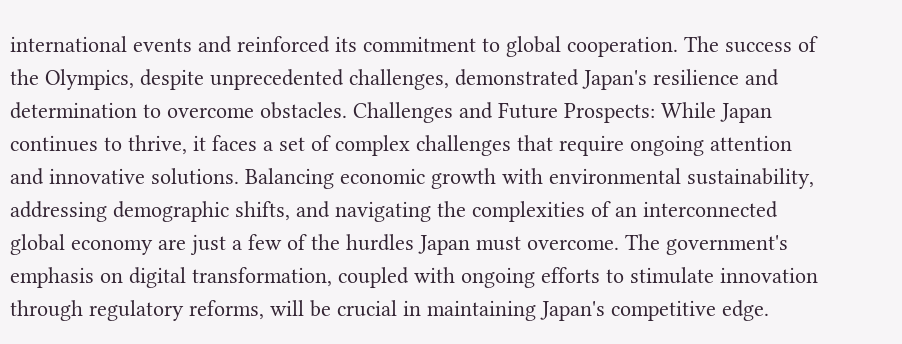international events and reinforced its commitment to global cooperation. The success of the Olympics, despite unprecedented challenges, demonstrated Japan's resilience and determination to overcome obstacles. Challenges and Future Prospects: While Japan continues to thrive, it faces a set of complex challenges that require ongoing attention and innovative solutions. Balancing economic growth with environmental sustainability, addressing demographic shifts, and navigating the complexities of an interconnected global economy are just a few of the hurdles Japan must overcome. The government's emphasis on digital transformation, coupled with ongoing efforts to stimulate innovation through regulatory reforms, will be crucial in maintaining Japan's competitive edge.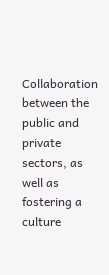Collaboration between the public and private sectors, as well as fostering a culture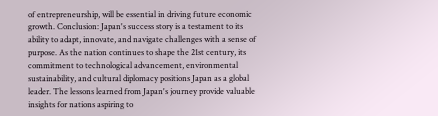of entrepreneurship, will be essential in driving future economic growth. Conclusion: Japan's success story is a testament to its ability to adapt, innovate, and navigate challenges with a sense of purpose. As the nation continues to shape the 21st century, its commitment to technological advancement, environmental sustainability, and cultural diplomacy positions Japan as a global leader. The lessons learned from Japan's journey provide valuable insights for nations aspiring to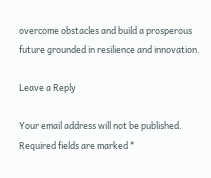overcome obstacles and build a prosperous future grounded in resilience and innovation.

Leave a Reply

Your email address will not be published. Required fields are marked *